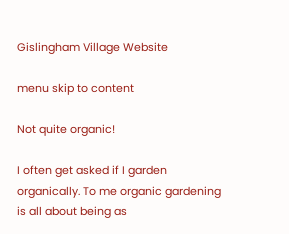Gislingham Village Website

menu skip to content

Not quite organic!

I often get asked if I garden organically. To me organic gardening is all about being as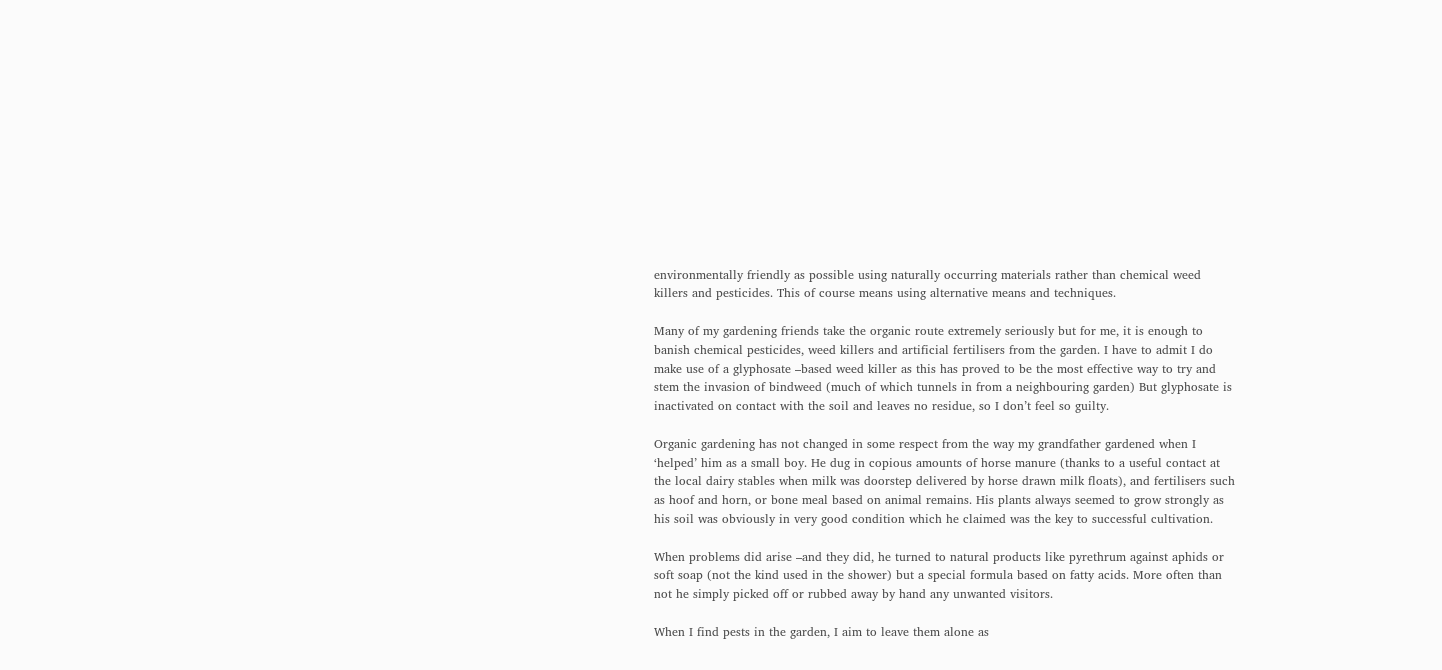environmentally friendly as possible using naturally occurring materials rather than chemical weed killers and pesticides. This of course means using alternative means and techniques.

Many of my gardening friends take the organic route extremely seriously but for me, it is enough to banish chemical pesticides, weed killers and artificial fertilisers from the garden. I have to admit I do make use of a glyphosate –based weed killer as this has proved to be the most effective way to try and stem the invasion of bindweed (much of which tunnels in from a neighbouring garden) But glyphosate is inactivated on contact with the soil and leaves no residue, so I don’t feel so guilty.

Organic gardening has not changed in some respect from the way my grandfather gardened when I ‘helped’ him as a small boy. He dug in copious amounts of horse manure (thanks to a useful contact at the local dairy stables when milk was doorstep delivered by horse drawn milk floats), and fertilisers such as hoof and horn, or bone meal based on animal remains. His plants always seemed to grow strongly as his soil was obviously in very good condition which he claimed was the key to successful cultivation.

When problems did arise –and they did, he turned to natural products like pyrethrum against aphids or soft soap (not the kind used in the shower) but a special formula based on fatty acids. More often than not he simply picked off or rubbed away by hand any unwanted visitors.

When I find pests in the garden, I aim to leave them alone as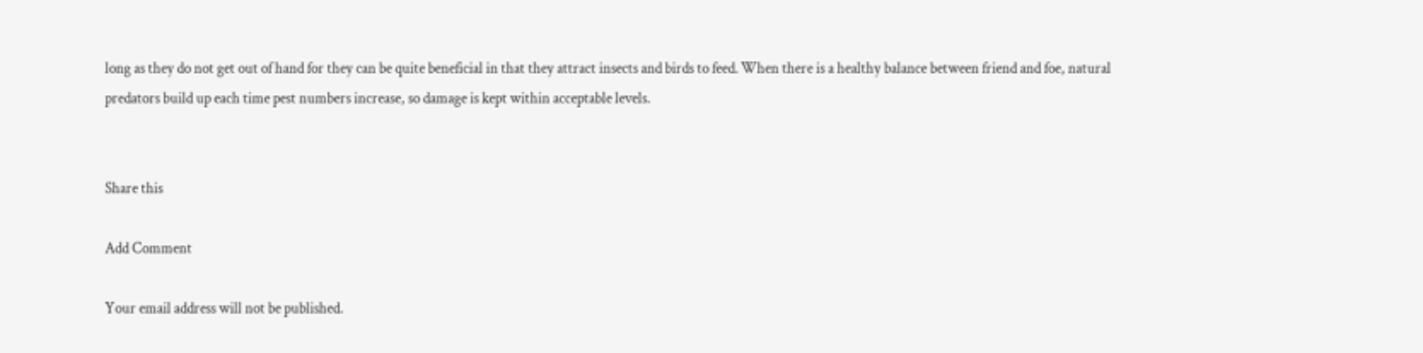long as they do not get out of hand for they can be quite beneficial in that they attract insects and birds to feed. When there is a healthy balance between friend and foe, natural predators build up each time pest numbers increase, so damage is kept within acceptable levels.


Share this

Add Comment

Your email address will not be published.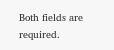Both fields are required.